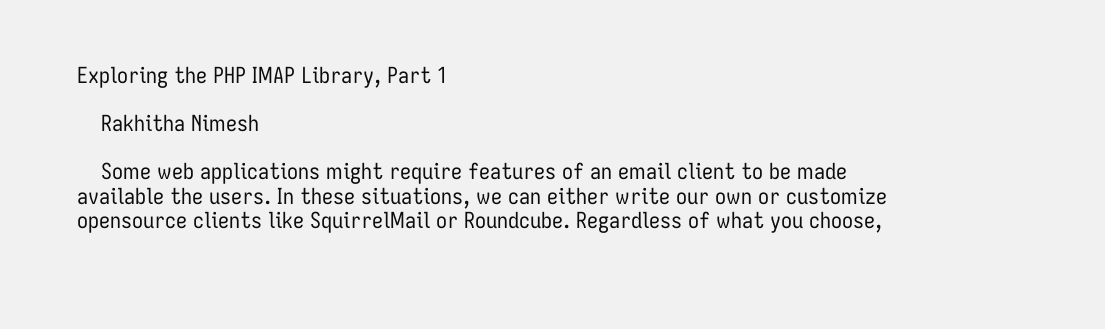Exploring the PHP IMAP Library, Part 1

    Rakhitha Nimesh

    Some web applications might require features of an email client to be made available the users. In these situations, we can either write our own or customize opensource clients like SquirrelMail or Roundcube. Regardless of what you choose,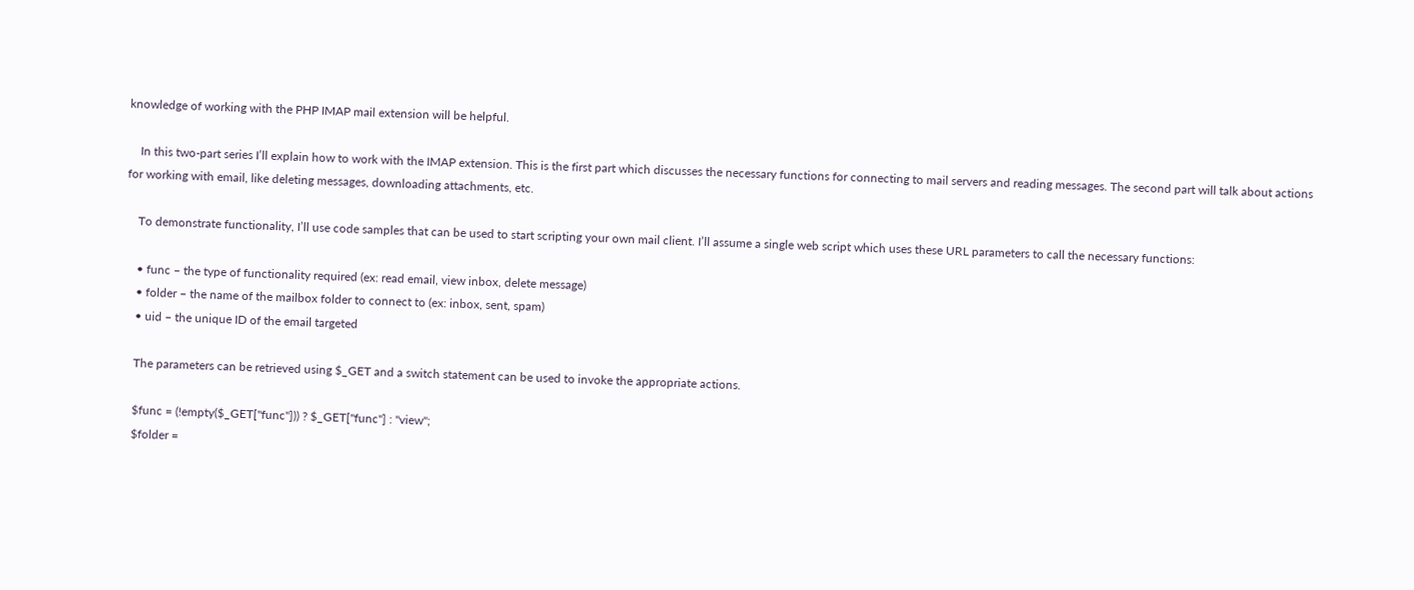knowledge of working with the PHP IMAP mail extension will be helpful.

    In this two-part series I’ll explain how to work with the IMAP extension. This is the first part which discusses the necessary functions for connecting to mail servers and reading messages. The second part will talk about actions for working with email, like deleting messages, downloading attachments, etc.

    To demonstrate functionality, I’ll use code samples that can be used to start scripting your own mail client. I’ll assume a single web script which uses these URL parameters to call the necessary functions:

    • func – the type of functionality required (ex: read email, view inbox, delete message)
    • folder – the name of the mailbox folder to connect to (ex: inbox, sent, spam)
    • uid – the unique ID of the email targeted

    The parameters can be retrieved using $_GET and a switch statement can be used to invoke the appropriate actions.

    $func = (!empty($_GET["func"])) ? $_GET["func"] : "view";
    $folder =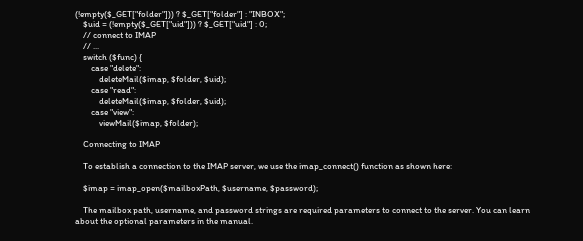(!empty($_GET["folder"])) ? $_GET["folder"] : "INBOX";
    $uid = (!empty($_GET["uid"])) ? $_GET["uid"] : 0;
    // connect to IMAP
    // ...
    switch ($func) {
        case "delete":
            deleteMail($imap, $folder, $uid);
        case "read":
            deleteMail($imap, $folder, $uid);
        case "view":
            viewMail($imap, $folder);

    Connecting to IMAP

    To establish a connection to the IMAP server, we use the imap_connect() function as shown here:

    $imap = imap_open($mailboxPath, $username, $password);

    The mailbox path, username, and password strings are required parameters to connect to the server. You can learn about the optional parameters in the manual.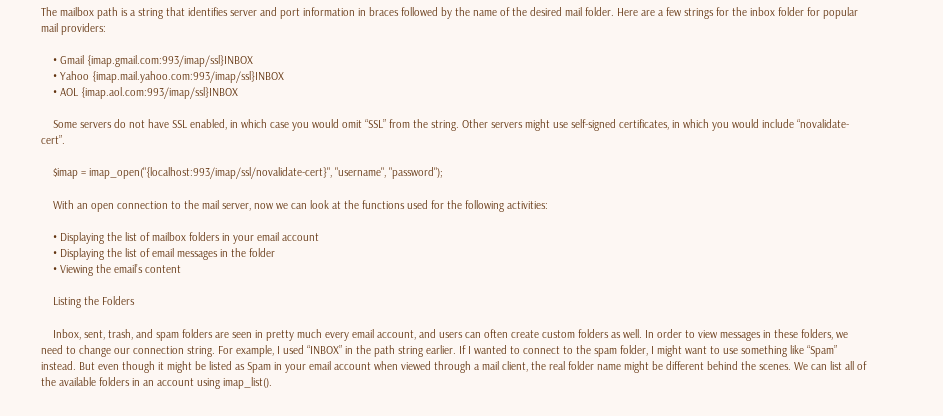The mailbox path is a string that identifies server and port information in braces followed by the name of the desired mail folder. Here are a few strings for the inbox folder for popular mail providers:

    • Gmail {imap.gmail.com:993/imap/ssl}INBOX
    • Yahoo {imap.mail.yahoo.com:993/imap/ssl}INBOX
    • AOL {imap.aol.com:993/imap/ssl}INBOX

    Some servers do not have SSL enabled, in which case you would omit “SSL” from the string. Other servers might use self-signed certificates, in which you would include “novalidate-cert”.

    $imap = imap_open("{localhost:993/imap/ssl/novalidate-cert}", "username", "password");

    With an open connection to the mail server, now we can look at the functions used for the following activities:

    • Displaying the list of mailbox folders in your email account
    • Displaying the list of email messages in the folder
    • Viewing the email’s content

    Listing the Folders

    Inbox, sent, trash, and spam folders are seen in pretty much every email account, and users can often create custom folders as well. In order to view messages in these folders, we need to change our connection string. For example, I used “INBOX” in the path string earlier. If I wanted to connect to the spam folder, I might want to use something like “Spam” instead. But even though it might be listed as Spam in your email account when viewed through a mail client, the real folder name might be different behind the scenes. We can list all of the available folders in an account using imap_list().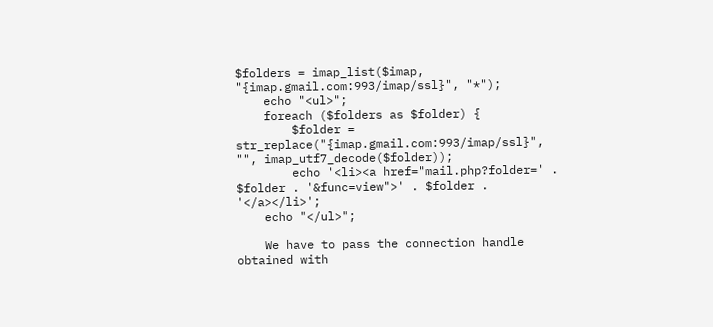$folders = imap_list($imap, "{imap.gmail.com:993/imap/ssl}", "*");
    echo "<ul>";
    foreach ($folders as $folder) {
        $folder = str_replace("{imap.gmail.com:993/imap/ssl}", "", imap_utf7_decode($folder));
        echo '<li><a href="mail.php?folder=' . $folder . '&func=view">' . $folder . '</a></li>';
    echo "</ul>";

    We have to pass the connection handle obtained with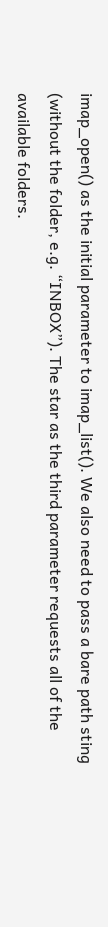imap_open() as the initial parameter to imap_list(). We also need to pass a bare path sting (without the folder, e.g. “INBOX”). The star as the third parameter requests all of the available folders.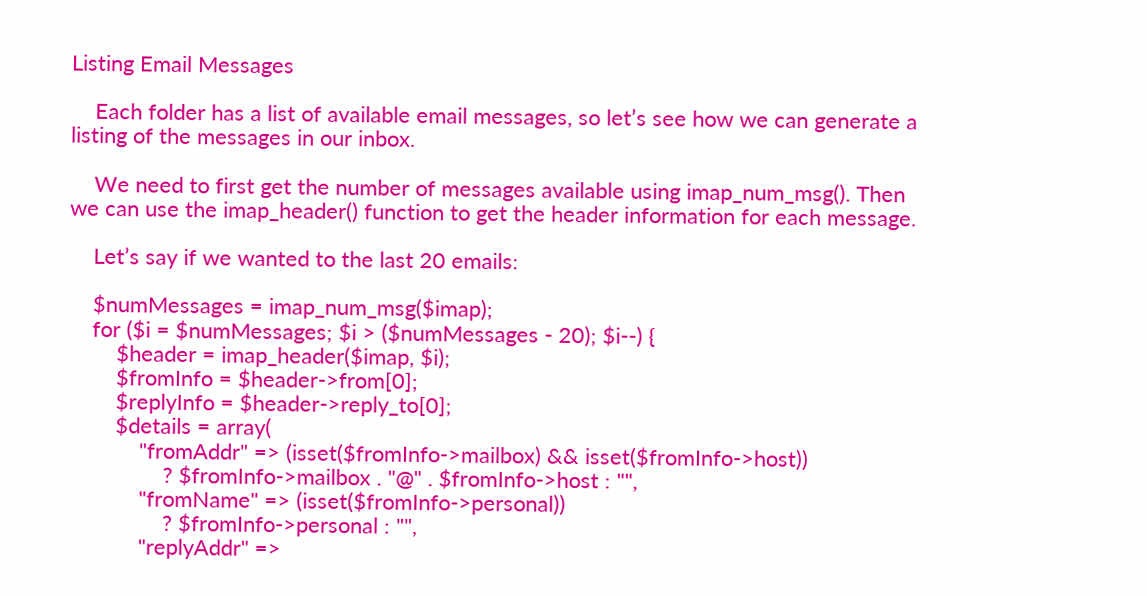Listing Email Messages

    Each folder has a list of available email messages, so let’s see how we can generate a listing of the messages in our inbox.

    We need to first get the number of messages available using imap_num_msg(). Then we can use the imap_header() function to get the header information for each message.

    Let’s say if we wanted to the last 20 emails:

    $numMessages = imap_num_msg($imap);
    for ($i = $numMessages; $i > ($numMessages - 20); $i--) {
        $header = imap_header($imap, $i);
        $fromInfo = $header->from[0];
        $replyInfo = $header->reply_to[0];
        $details = array(
            "fromAddr" => (isset($fromInfo->mailbox) && isset($fromInfo->host))
                ? $fromInfo->mailbox . "@" . $fromInfo->host : "",
            "fromName" => (isset($fromInfo->personal))
                ? $fromInfo->personal : "",
            "replyAddr" =>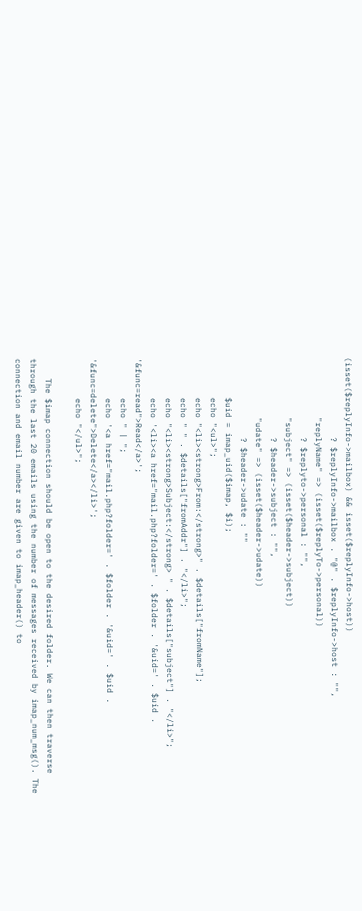(isset($replyInfo->mailbox) && isset($replyInfo->host))
                ? $replyInfo->mailbox . "@" . $replyInfo->host : "",
            "replyName" => (isset($replyTo->personal))
                ? $replyto->personal : "",
            "subject" => (isset($header->subject))
                ? $header->subject : "",
            "udate" => (isset($header->udate))
                ? $header->udate : ""
        $uid = imap_uid($imap, $i);
        echo "<ul>";
        echo "<li><strong>From:</strong>" . $details["fromName"];
        echo " " . $details["fromAddr"] . "</li>";
        echo "<li><strong>Subject:</strong> " . $details["subject"] . "</li>";
        echo '<li><a href="mail.php?folder=' . $folder . '&uid=' . $uid . '&func=read">Read</a>';
        echo " | ";
        echo '<a href="mail.php?folder=' . $folder . '&uid=' . $uid . '&func=delete">Delete</a></li>';
        echo "</ul>";

    The $imap connection should be open to the desired folder. We can then traverse through the last 20 emails using the number of messages received by imap_num_msg(). The connection and email number are given to imap_header() to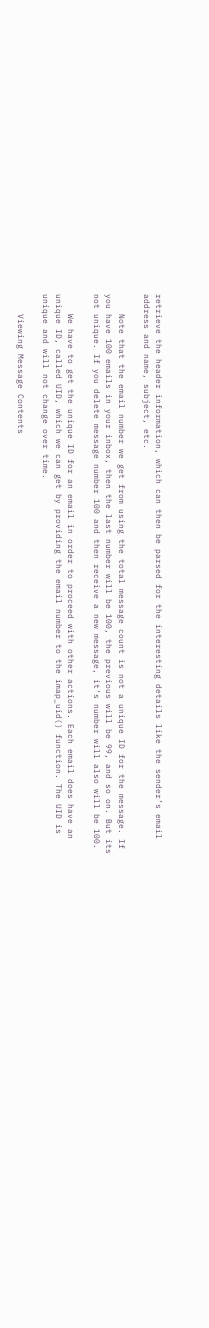retrieve the header information, which can then be parsed for the interesting details like the sender’s email address and name, subject, etc.

    Note that the email number we get from using the total message count is not a unique ID for the message. If you have 100 emails in your inbox, then the last number will be 100, the previous will be 99, and so on. But its not unique. If you delete message number 100 and then receive a new message, it’s number will also will be 100.

    We have to get the unique ID for an email in order to proceed with other actions. Each email does have an unique ID, called UID, which we can get by providing the email number to the imap_uid() function. The UID is unique and will not change over time.

    Viewing Message Contents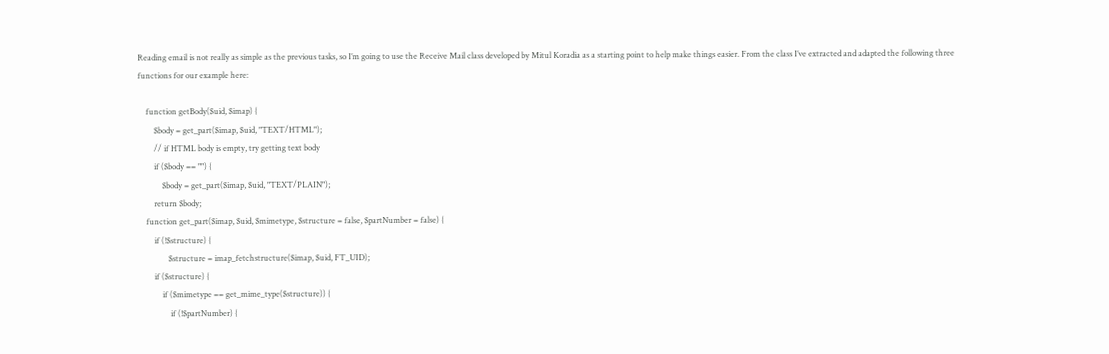Reading email is not really as simple as the previous tasks, so I’m going to use the Receive Mail class developed by Mitul Koradia as a starting point to help make things easier. From the class I’ve extracted and adapted the following three functions for our example here:

    function getBody($uid, $imap) {
        $body = get_part($imap, $uid, "TEXT/HTML");
        // if HTML body is empty, try getting text body
        if ($body == "") {
            $body = get_part($imap, $uid, "TEXT/PLAIN");
        return $body;
    function get_part($imap, $uid, $mimetype, $structure = false, $partNumber = false) {
        if (!$structure) {
               $structure = imap_fetchstructure($imap, $uid, FT_UID);
        if ($structure) {
            if ($mimetype == get_mime_type($structure)) {
                if (!$partNumber) {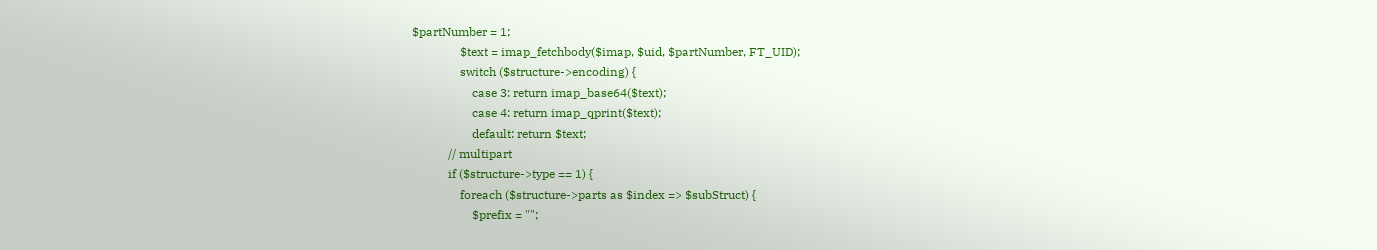$partNumber = 1;
                $text = imap_fetchbody($imap, $uid, $partNumber, FT_UID);
                switch ($structure->encoding) {
                    case 3: return imap_base64($text);
                    case 4: return imap_qprint($text);
                    default: return $text;
            // multipart
            if ($structure->type == 1) {
                foreach ($structure->parts as $index => $subStruct) {
                    $prefix = "";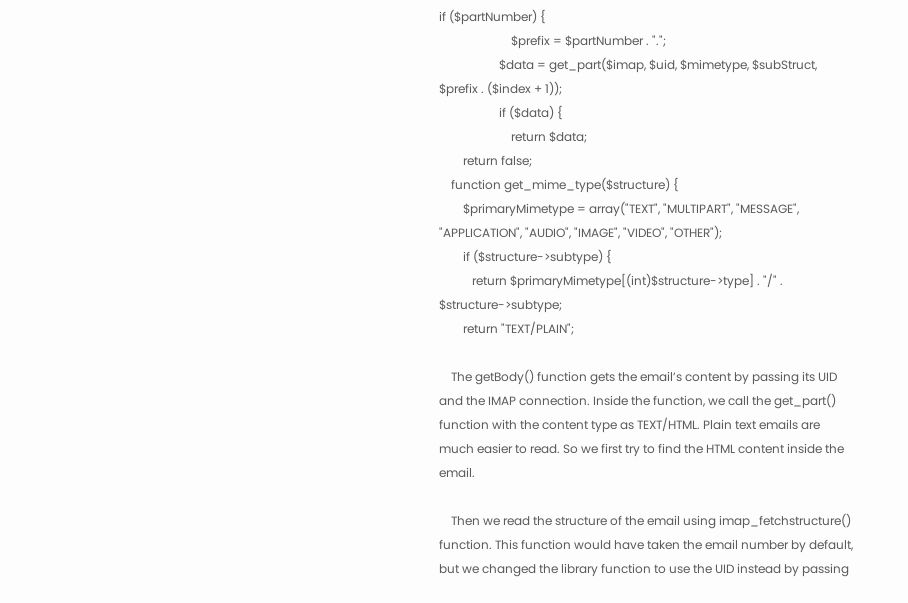if ($partNumber) {
                        $prefix = $partNumber . ".";
                    $data = get_part($imap, $uid, $mimetype, $subStruct, $prefix . ($index + 1));
                    if ($data) {
                        return $data;
        return false;
    function get_mime_type($structure) {
        $primaryMimetype = array("TEXT", "MULTIPART", "MESSAGE", "APPLICATION", "AUDIO", "IMAGE", "VIDEO", "OTHER");
        if ($structure->subtype) {
           return $primaryMimetype[(int)$structure->type] . "/" . $structure->subtype;
        return "TEXT/PLAIN";

    The getBody() function gets the email’s content by passing its UID and the IMAP connection. Inside the function, we call the get_part() function with the content type as TEXT/HTML. Plain text emails are much easier to read. So we first try to find the HTML content inside the email.

    Then we read the structure of the email using imap_fetchstructure() function. This function would have taken the email number by default, but we changed the library function to use the UID instead by passing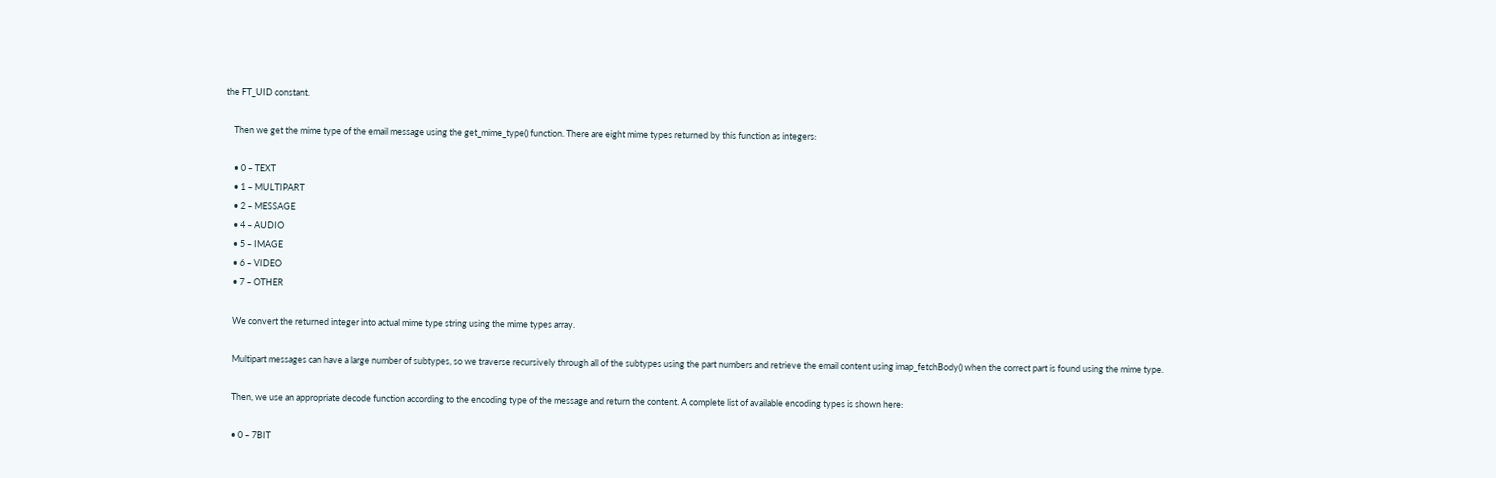the FT_UID constant.

    Then we get the mime type of the email message using the get_mime_type() function. There are eight mime types returned by this function as integers:

    • 0 – TEXT
    • 1 – MULTIPART
    • 2 – MESSAGE
    • 4 – AUDIO
    • 5 – IMAGE
    • 6 – VIDEO
    • 7 – OTHER

    We convert the returned integer into actual mime type string using the mime types array.

    Multipart messages can have a large number of subtypes, so we traverse recursively through all of the subtypes using the part numbers and retrieve the email content using imap_fetchBody() when the correct part is found using the mime type.

    Then, we use an appropriate decode function according to the encoding type of the message and return the content. A complete list of available encoding types is shown here:

    • 0 – 7BIT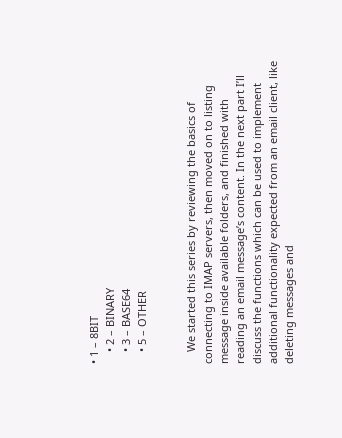• 1 – 8BIT
    • 2 – BINARY
    • 3 – BASE64
    • 5 – OTHER


    We started this series by reviewing the basics of connecting to IMAP servers, then moved on to listing message inside available folders, and finished with reading an email message’s content. In the next part I’ll discuss the functions which can be used to implement additional functionality expected from an email client, like deleting messages and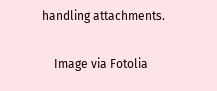handling attachments.

    Image via Fotolia